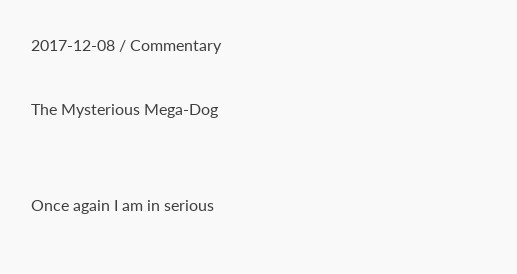2017-12-08 / Commentary

The Mysterious Mega-Dog


Once again I am in serious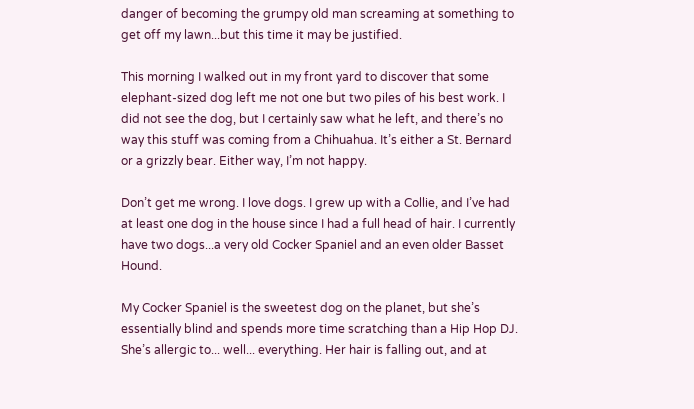danger of becoming the grumpy old man screaming at something to get off my lawn...but this time it may be justified.

This morning I walked out in my front yard to discover that some elephant-sized dog left me not one but two piles of his best work. I did not see the dog, but I certainly saw what he left, and there’s no way this stuff was coming from a Chihuahua. It’s either a St. Bernard or a grizzly bear. Either way, I’m not happy.

Don’t get me wrong. I love dogs. I grew up with a Collie, and I’ve had at least one dog in the house since I had a full head of hair. I currently have two dogs...a very old Cocker Spaniel and an even older Basset Hound.

My Cocker Spaniel is the sweetest dog on the planet, but she’s essentially blind and spends more time scratching than a Hip Hop DJ. She’s allergic to... well... everything. Her hair is falling out, and at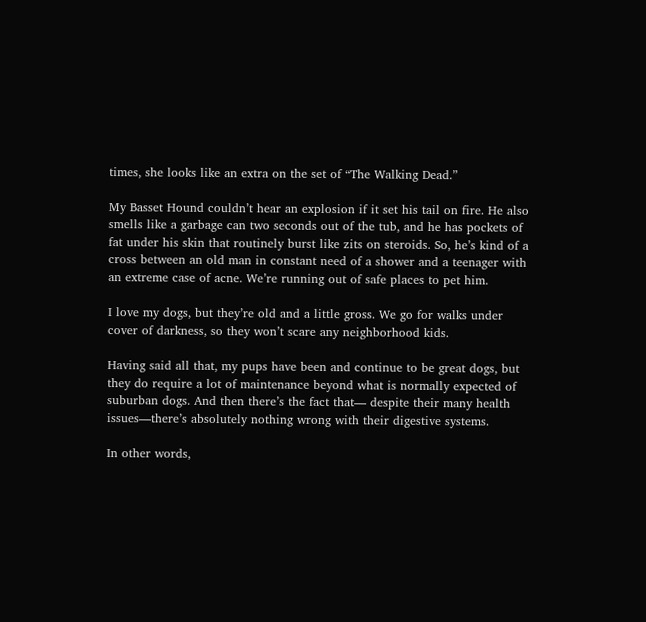times, she looks like an extra on the set of “The Walking Dead.”

My Basset Hound couldn’t hear an explosion if it set his tail on fire. He also smells like a garbage can two seconds out of the tub, and he has pockets of fat under his skin that routinely burst like zits on steroids. So, he’s kind of a cross between an old man in constant need of a shower and a teenager with an extreme case of acne. We’re running out of safe places to pet him.

I love my dogs, but they’re old and a little gross. We go for walks under cover of darkness, so they won’t scare any neighborhood kids.

Having said all that, my pups have been and continue to be great dogs, but they do require a lot of maintenance beyond what is normally expected of suburban dogs. And then there’s the fact that— despite their many health issues—there’s absolutely nothing wrong with their digestive systems.

In other words,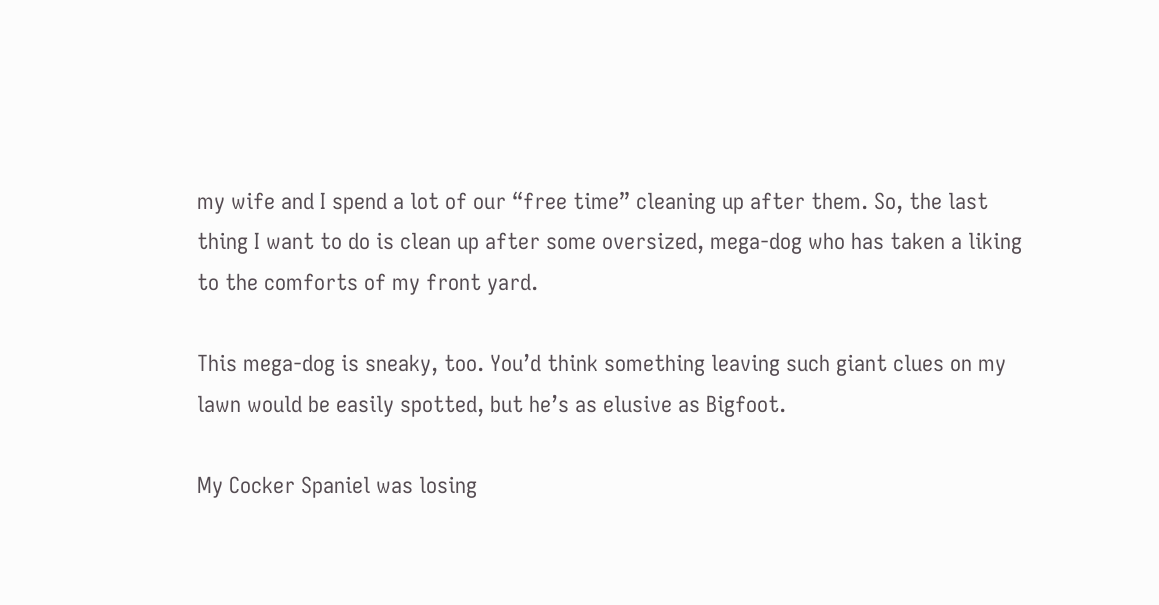my wife and I spend a lot of our “free time” cleaning up after them. So, the last thing I want to do is clean up after some oversized, mega-dog who has taken a liking to the comforts of my front yard.

This mega-dog is sneaky, too. You’d think something leaving such giant clues on my lawn would be easily spotted, but he’s as elusive as Bigfoot.

My Cocker Spaniel was losing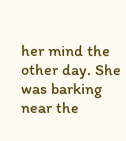her mind the other day. She was barking near the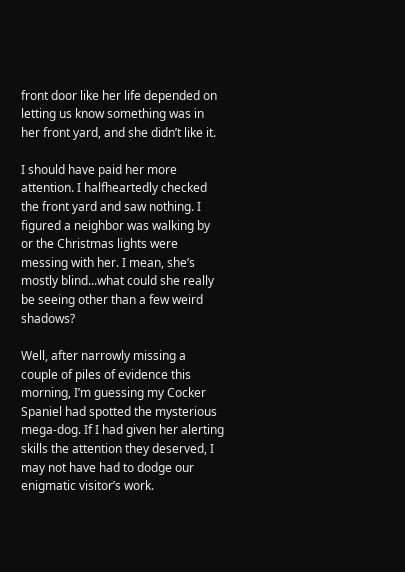front door like her life depended on letting us know something was in her front yard, and she didn’t like it.

I should have paid her more attention. I halfheartedly checked the front yard and saw nothing. I figured a neighbor was walking by or the Christmas lights were messing with her. I mean, she’s mostly blind...what could she really be seeing other than a few weird shadows?

Well, after narrowly missing a couple of piles of evidence this morning, I’m guessing my Cocker Spaniel had spotted the mysterious mega-dog. If I had given her alerting skills the attention they deserved, I may not have had to dodge our enigmatic visitor’s work.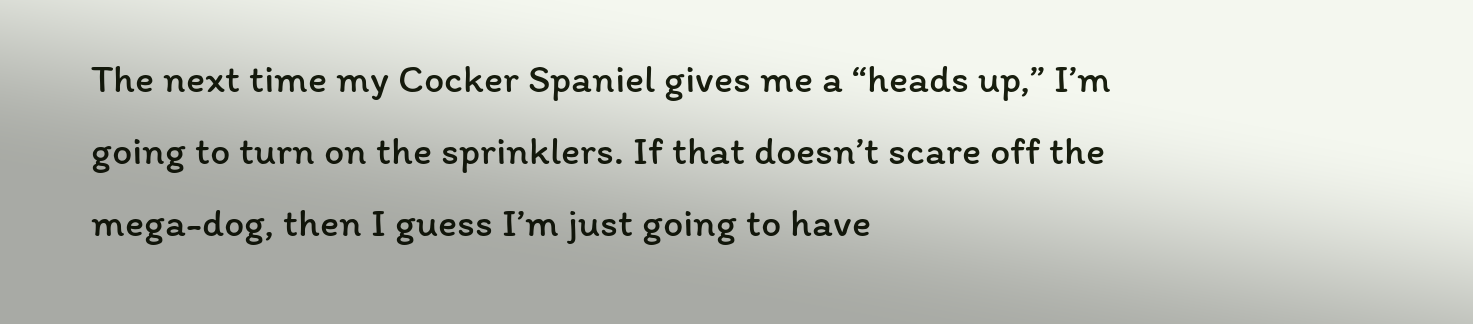The next time my Cocker Spaniel gives me a “heads up,” I’m going to turn on the sprinklers. If that doesn’t scare off the mega-dog, then I guess I’m just going to have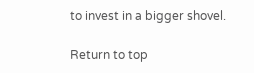to invest in a bigger shovel.

Return to top